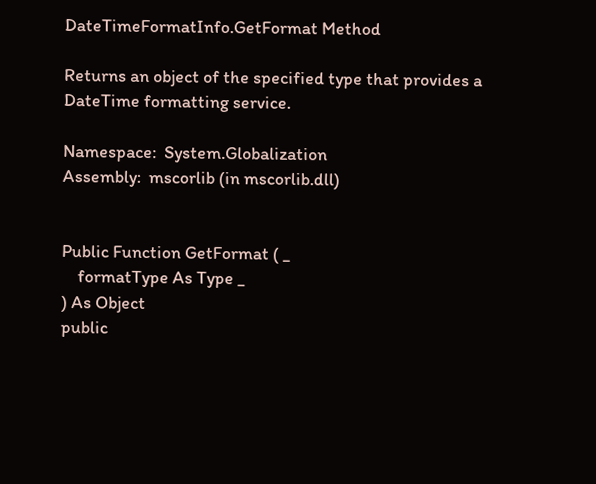DateTimeFormatInfo.GetFormat Method

Returns an object of the specified type that provides a DateTime formatting service.

Namespace:  System.Globalization
Assembly:  mscorlib (in mscorlib.dll)


Public Function GetFormat ( _
    formatType As Type _
) As Object
public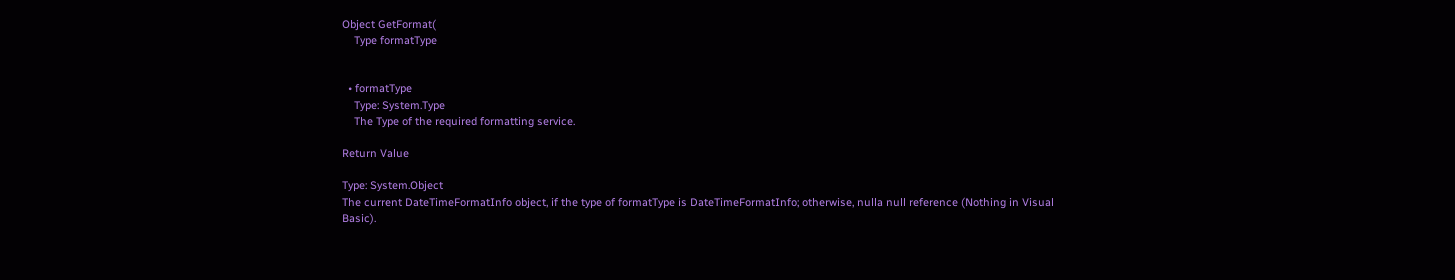Object GetFormat(
    Type formatType


  • formatType
    Type: System.Type
    The Type of the required formatting service.

Return Value

Type: System.Object
The current DateTimeFormatInfo object, if the type of formatType is DateTimeFormatInfo; otherwise, nulla null reference (Nothing in Visual Basic).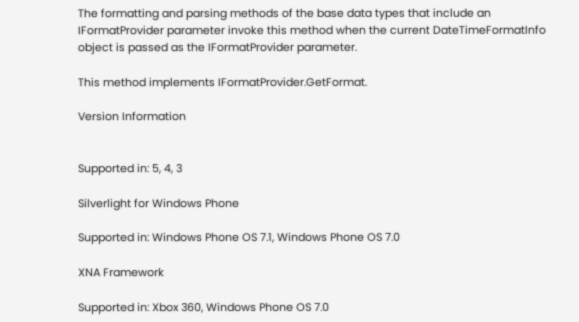The formatting and parsing methods of the base data types that include an IFormatProvider parameter invoke this method when the current DateTimeFormatInfo object is passed as the IFormatProvider parameter.

This method implements IFormatProvider.GetFormat.

Version Information


Supported in: 5, 4, 3

Silverlight for Windows Phone

Supported in: Windows Phone OS 7.1, Windows Phone OS 7.0

XNA Framework

Supported in: Xbox 360, Windows Phone OS 7.0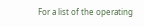For a list of the operating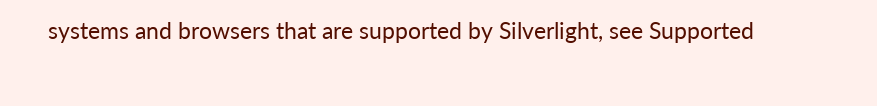systems and browsers that are supported by Silverlight, see Supported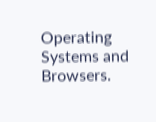Operating Systems and Browsers.